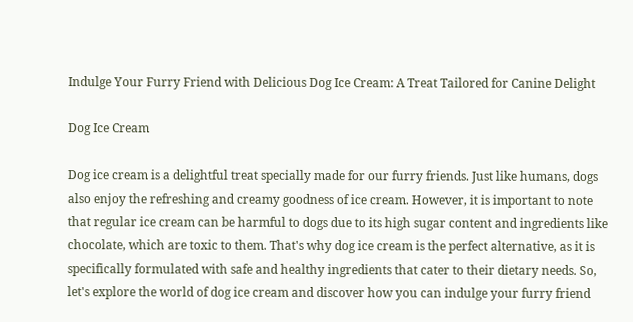Indulge Your Furry Friend with Delicious Dog Ice Cream: A Treat Tailored for Canine Delight

Dog Ice Cream

Dog ice cream is a delightful treat specially made for our furry friends. Just like humans, dogs also enjoy the refreshing and creamy goodness of ice cream. However, it is important to note that regular ice cream can be harmful to dogs due to its high sugar content and ingredients like chocolate, which are toxic to them. That's why dog ice cream is the perfect alternative, as it is specifically formulated with safe and healthy ingredients that cater to their dietary needs. So, let's explore the world of dog ice cream and discover how you can indulge your furry friend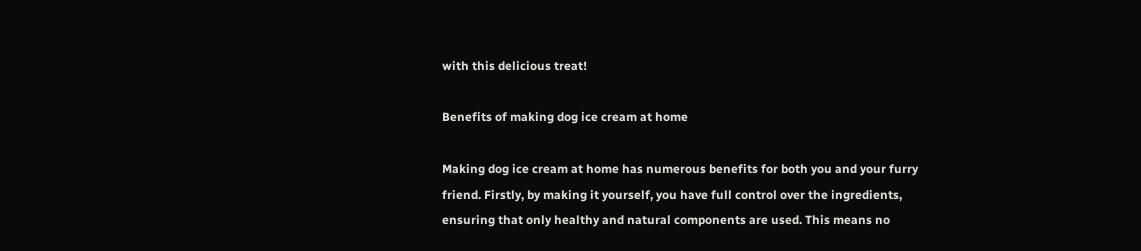with this delicious treat!

Benefits of making dog ice cream at home

Making dog ice cream at home has numerous benefits for both you and your furry friend. Firstly, by making it yourself, you have full control over the ingredients, ensuring that only healthy and natural components are used. This means no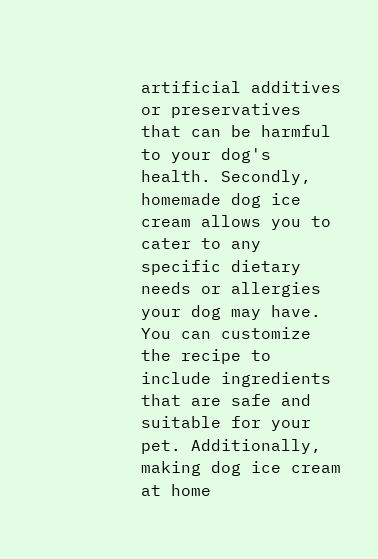artificial additives or preservatives that can be harmful to your dog's health. Secondly, homemade dog ice cream allows you to cater to any specific dietary needs or allergies your dog may have. You can customize the recipe to include ingredients that are safe and suitable for your pet. Additionally, making dog ice cream at home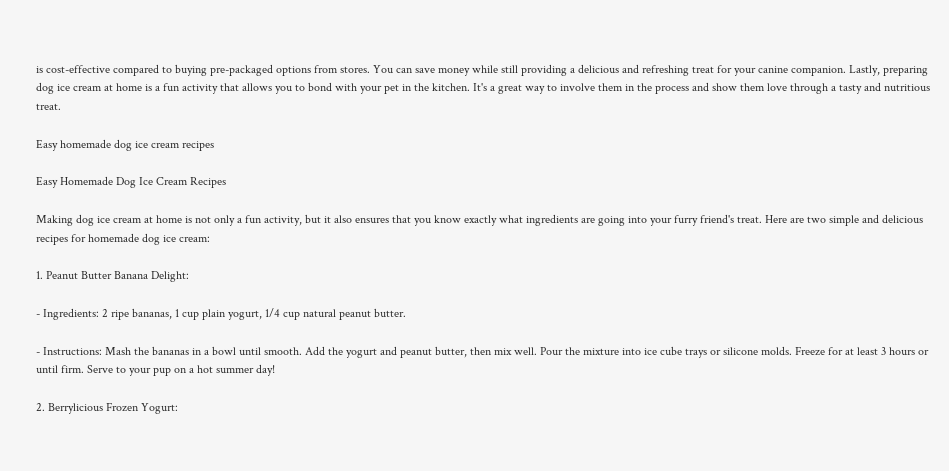is cost-effective compared to buying pre-packaged options from stores. You can save money while still providing a delicious and refreshing treat for your canine companion. Lastly, preparing dog ice cream at home is a fun activity that allows you to bond with your pet in the kitchen. It's a great way to involve them in the process and show them love through a tasty and nutritious treat.

Easy homemade dog ice cream recipes

Easy Homemade Dog Ice Cream Recipes

Making dog ice cream at home is not only a fun activity, but it also ensures that you know exactly what ingredients are going into your furry friend's treat. Here are two simple and delicious recipes for homemade dog ice cream:

1. Peanut Butter Banana Delight:

- Ingredients: 2 ripe bananas, 1 cup plain yogurt, 1/4 cup natural peanut butter.

- Instructions: Mash the bananas in a bowl until smooth. Add the yogurt and peanut butter, then mix well. Pour the mixture into ice cube trays or silicone molds. Freeze for at least 3 hours or until firm. Serve to your pup on a hot summer day!

2. Berrylicious Frozen Yogurt: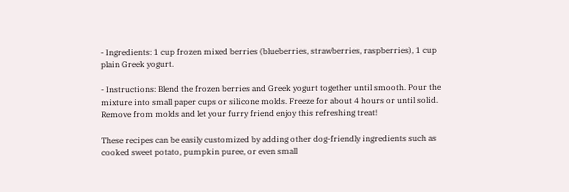- Ingredients: 1 cup frozen mixed berries (blueberries, strawberries, raspberries), 1 cup plain Greek yogurt.

- Instructions: Blend the frozen berries and Greek yogurt together until smooth. Pour the mixture into small paper cups or silicone molds. Freeze for about 4 hours or until solid. Remove from molds and let your furry friend enjoy this refreshing treat!

These recipes can be easily customized by adding other dog-friendly ingredients such as cooked sweet potato, pumpkin puree, or even small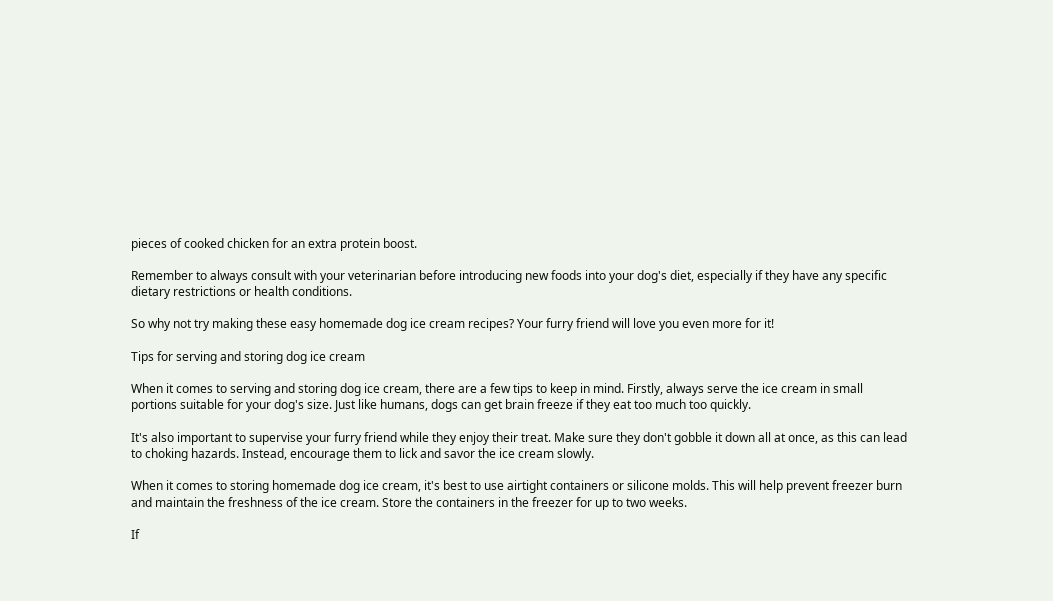pieces of cooked chicken for an extra protein boost.

Remember to always consult with your veterinarian before introducing new foods into your dog's diet, especially if they have any specific dietary restrictions or health conditions.

So why not try making these easy homemade dog ice cream recipes? Your furry friend will love you even more for it!

Tips for serving and storing dog ice cream

When it comes to serving and storing dog ice cream, there are a few tips to keep in mind. Firstly, always serve the ice cream in small portions suitable for your dog's size. Just like humans, dogs can get brain freeze if they eat too much too quickly.

It's also important to supervise your furry friend while they enjoy their treat. Make sure they don't gobble it down all at once, as this can lead to choking hazards. Instead, encourage them to lick and savor the ice cream slowly.

When it comes to storing homemade dog ice cream, it's best to use airtight containers or silicone molds. This will help prevent freezer burn and maintain the freshness of the ice cream. Store the containers in the freezer for up to two weeks.

If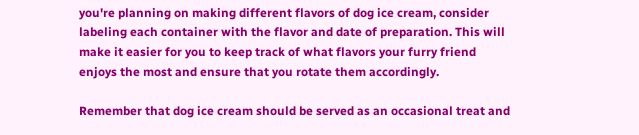you're planning on making different flavors of dog ice cream, consider labeling each container with the flavor and date of preparation. This will make it easier for you to keep track of what flavors your furry friend enjoys the most and ensure that you rotate them accordingly.

Remember that dog ice cream should be served as an occasional treat and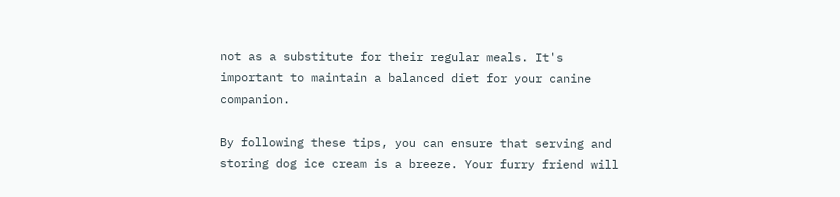not as a substitute for their regular meals. It's important to maintain a balanced diet for your canine companion.

By following these tips, you can ensure that serving and storing dog ice cream is a breeze. Your furry friend will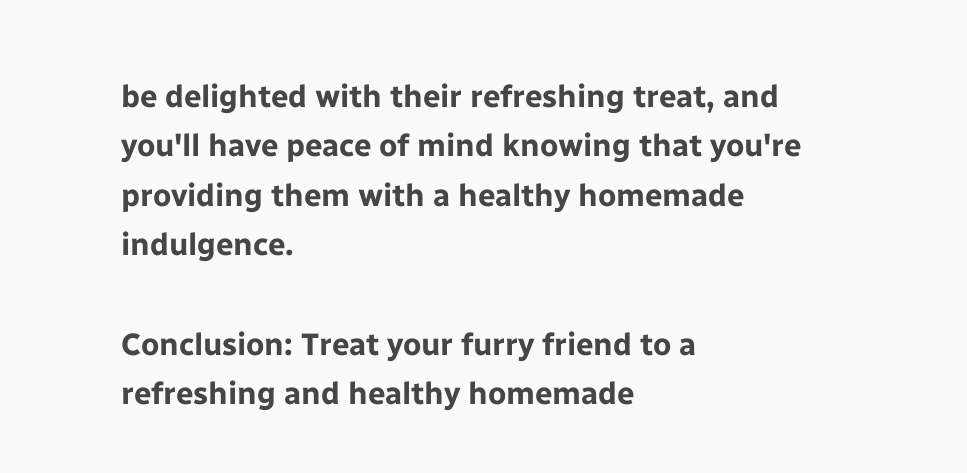be delighted with their refreshing treat, and you'll have peace of mind knowing that you're providing them with a healthy homemade indulgence.

Conclusion: Treat your furry friend to a refreshing and healthy homemade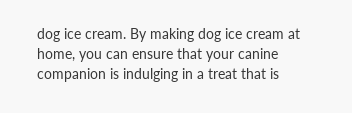dog ice cream. By making dog ice cream at home, you can ensure that your canine companion is indulging in a treat that is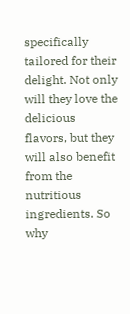specifically tailored for their delight. Not only will they love the delicious flavors, but they will also benefit from the nutritious ingredients. So why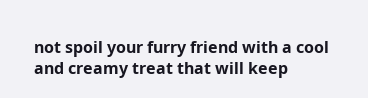not spoil your furry friend with a cool and creamy treat that will keep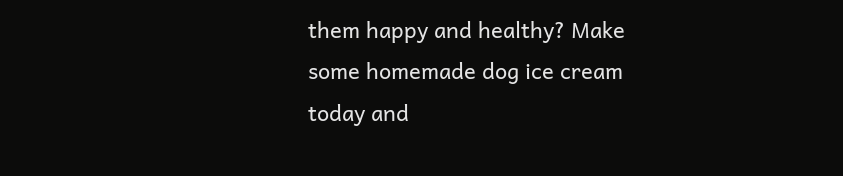them happy and healthy? Make some homemade dog ice cream today and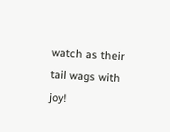watch as their tail wags with joy!